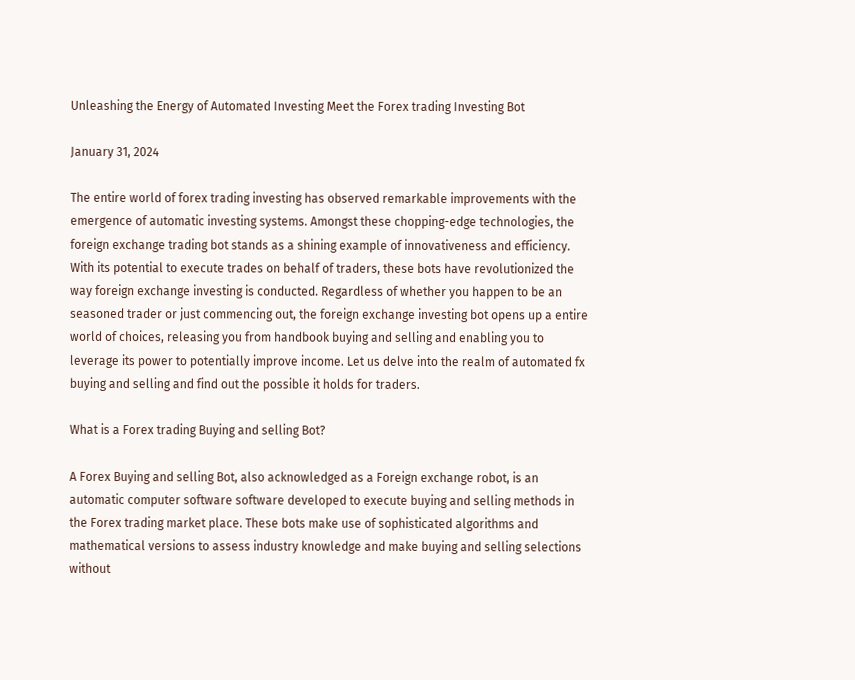Unleashing the Energy of Automated Investing Meet the Forex trading Investing Bot

January 31, 2024

The entire world of forex trading investing has observed remarkable improvements with the emergence of automatic investing systems. Amongst these chopping-edge technologies, the foreign exchange trading bot stands as a shining example of innovativeness and efficiency. With its potential to execute trades on behalf of traders, these bots have revolutionized the way foreign exchange investing is conducted. Regardless of whether you happen to be an seasoned trader or just commencing out, the foreign exchange investing bot opens up a entire world of choices, releasing you from handbook buying and selling and enabling you to leverage its power to potentially improve income. Let us delve into the realm of automated fx buying and selling and find out the possible it holds for traders.

What is a Forex trading Buying and selling Bot?

A Forex Buying and selling Bot, also acknowledged as a Foreign exchange robot, is an automatic computer software software developed to execute buying and selling methods in the Forex trading market place. These bots make use of sophisticated algorithms and mathematical versions to assess industry knowledge and make buying and selling selections without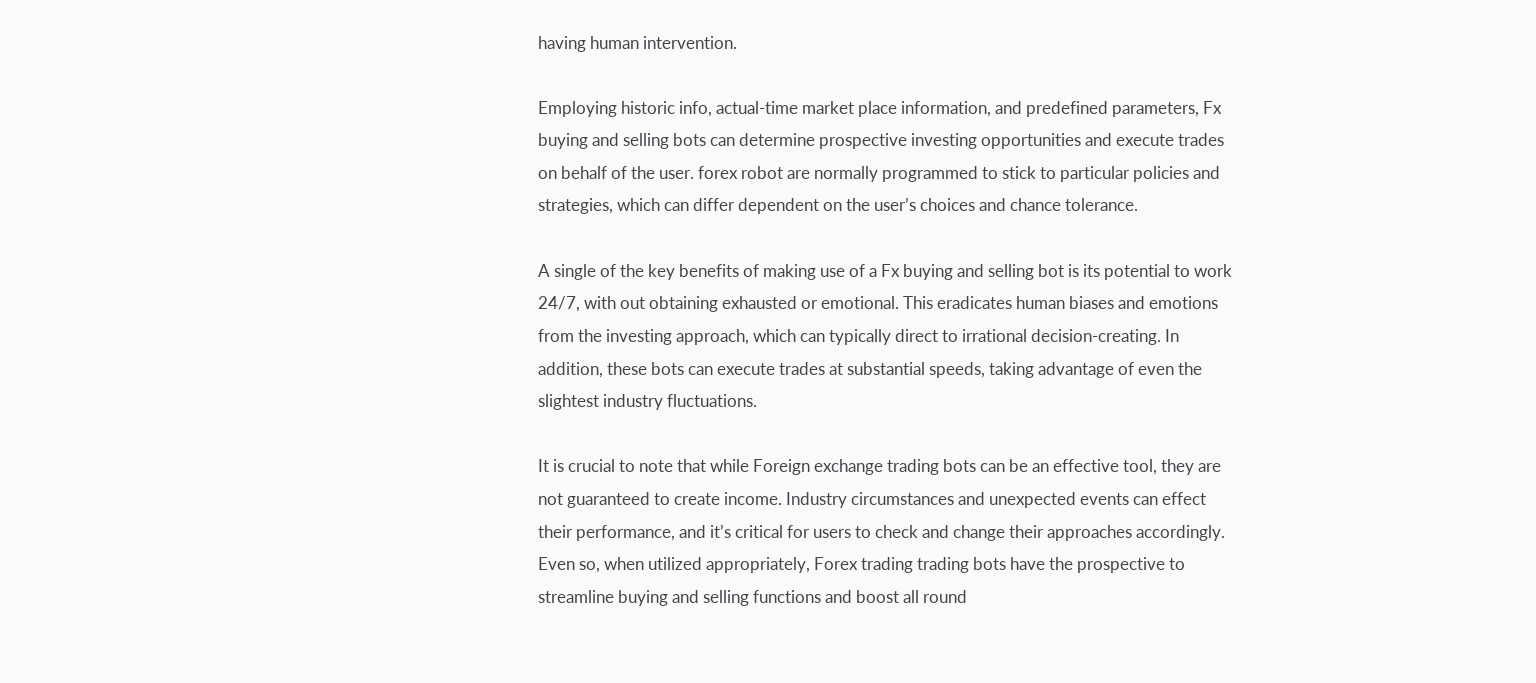having human intervention.

Employing historic info, actual-time market place information, and predefined parameters, Fx buying and selling bots can determine prospective investing opportunities and execute trades on behalf of the user. forex robot are normally programmed to stick to particular policies and strategies, which can differ dependent on the user’s choices and chance tolerance.

A single of the key benefits of making use of a Fx buying and selling bot is its potential to work 24/7, with out obtaining exhausted or emotional. This eradicates human biases and emotions from the investing approach, which can typically direct to irrational decision-creating. In addition, these bots can execute trades at substantial speeds, taking advantage of even the slightest industry fluctuations.

It is crucial to note that while Foreign exchange trading bots can be an effective tool, they are not guaranteed to create income. Industry circumstances and unexpected events can effect their performance, and it’s critical for users to check and change their approaches accordingly. Even so, when utilized appropriately, Forex trading trading bots have the prospective to streamline buying and selling functions and boost all round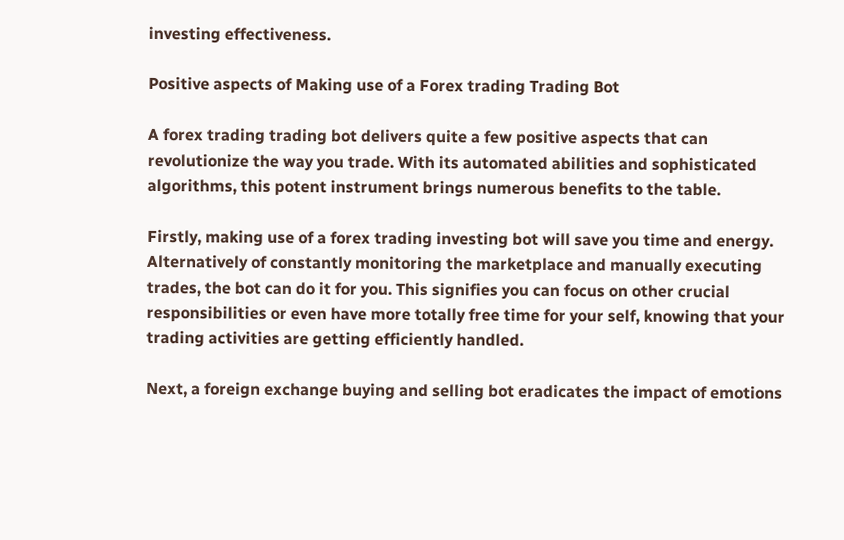investing effectiveness.

Positive aspects of Making use of a Forex trading Trading Bot

A forex trading trading bot delivers quite a few positive aspects that can revolutionize the way you trade. With its automated abilities and sophisticated algorithms, this potent instrument brings numerous benefits to the table.

Firstly, making use of a forex trading investing bot will save you time and energy. Alternatively of constantly monitoring the marketplace and manually executing trades, the bot can do it for you. This signifies you can focus on other crucial responsibilities or even have more totally free time for your self, knowing that your trading activities are getting efficiently handled.

Next, a foreign exchange buying and selling bot eradicates the impact of emotions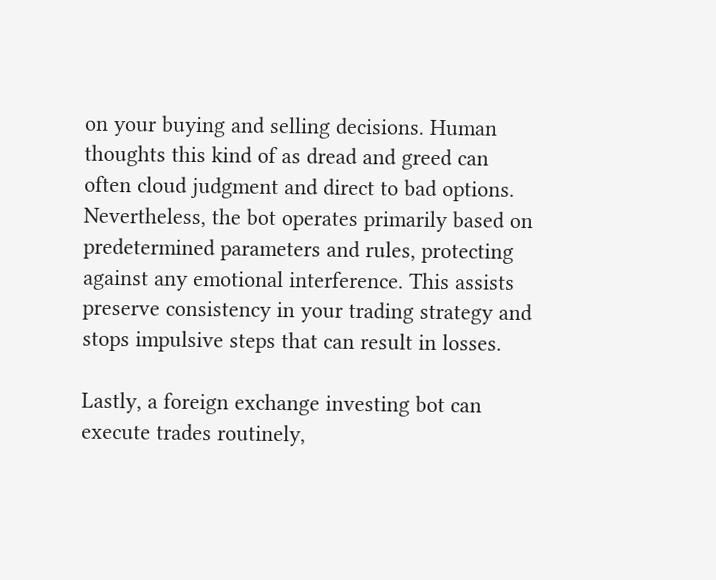on your buying and selling decisions. Human thoughts this kind of as dread and greed can often cloud judgment and direct to bad options. Nevertheless, the bot operates primarily based on predetermined parameters and rules, protecting against any emotional interference. This assists preserve consistency in your trading strategy and stops impulsive steps that can result in losses.

Lastly, a foreign exchange investing bot can execute trades routinely,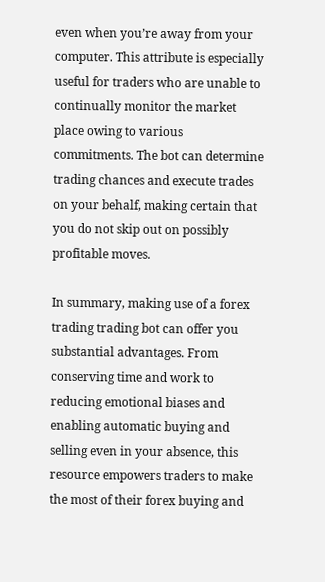even when you’re away from your computer. This attribute is especially useful for traders who are unable to continually monitor the market place owing to various commitments. The bot can determine trading chances and execute trades on your behalf, making certain that you do not skip out on possibly profitable moves.

In summary, making use of a forex trading trading bot can offer you substantial advantages. From conserving time and work to reducing emotional biases and enabling automatic buying and selling even in your absence, this resource empowers traders to make the most of their forex buying and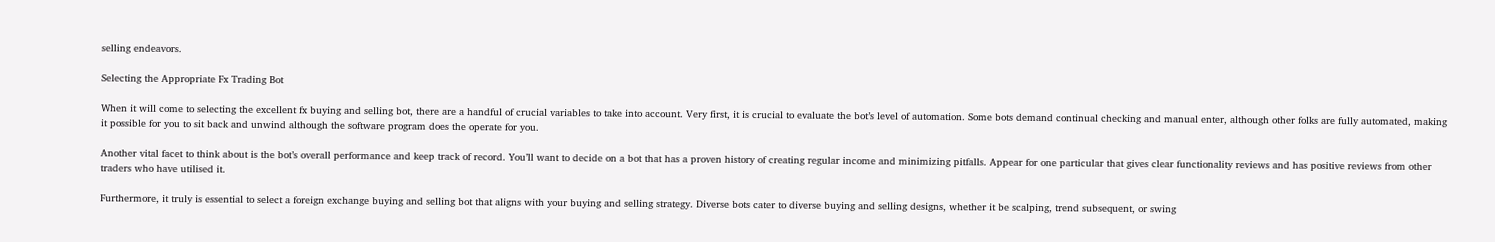selling endeavors.

Selecting the Appropriate Fx Trading Bot

When it will come to selecting the excellent fx buying and selling bot, there are a handful of crucial variables to take into account. Very first, it is crucial to evaluate the bot’s level of automation. Some bots demand continual checking and manual enter, although other folks are fully automated, making it possible for you to sit back and unwind although the software program does the operate for you.

Another vital facet to think about is the bot’s overall performance and keep track of record. You’ll want to decide on a bot that has a proven history of creating regular income and minimizing pitfalls. Appear for one particular that gives clear functionality reviews and has positive reviews from other traders who have utilised it.

Furthermore, it truly is essential to select a foreign exchange buying and selling bot that aligns with your buying and selling strategy. Diverse bots cater to diverse buying and selling designs, whether it be scalping, trend subsequent, or swing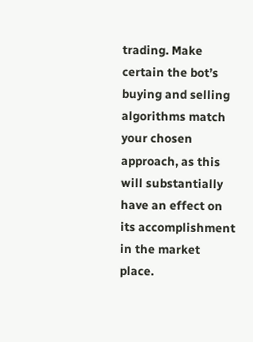trading. Make certain the bot’s buying and selling algorithms match your chosen approach, as this will substantially have an effect on its accomplishment in the market place.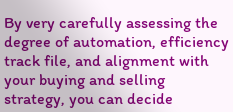By very carefully assessing the degree of automation, efficiency track file, and alignment with your buying and selling strategy, you can decide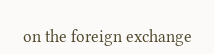on the foreign exchange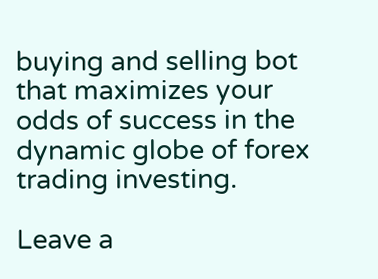buying and selling bot that maximizes your odds of success in the dynamic globe of forex trading investing.

Leave a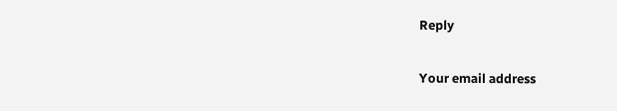Reply

Your email address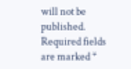will not be published. Required fields are marked *